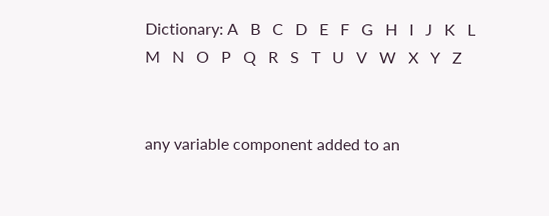Dictionary: A   B   C   D   E   F   G   H   I   J   K   L   M   N   O   P   Q   R   S   T   U   V   W   X   Y   Z


any variable component added to an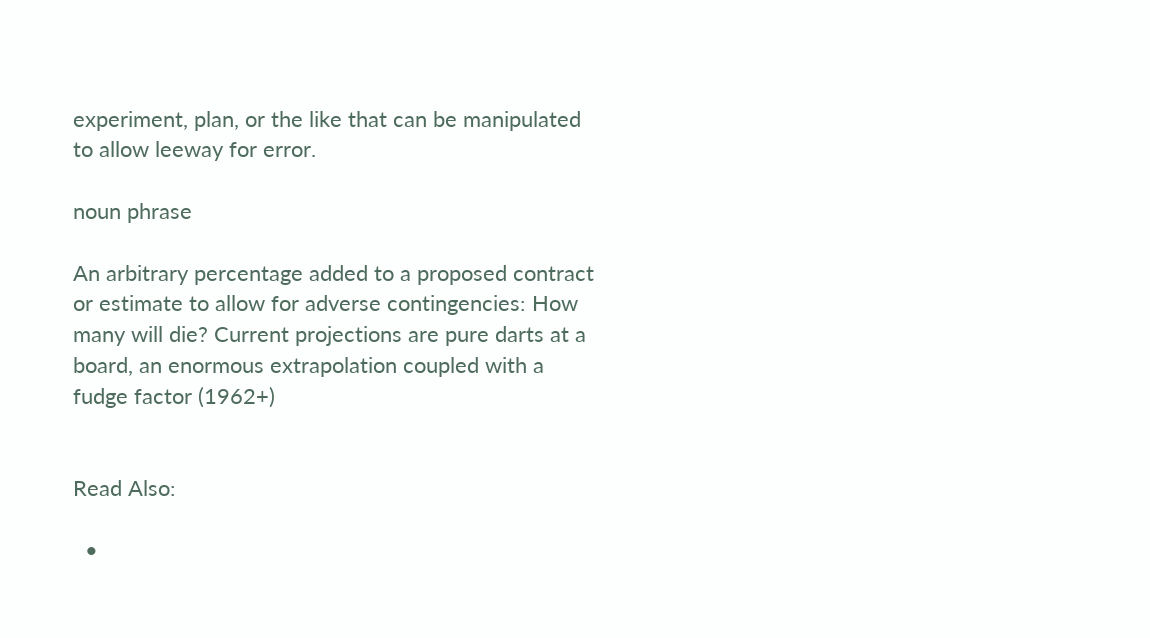experiment, plan, or the like that can be manipulated to allow leeway for error.

noun phrase

An arbitrary percentage added to a proposed contract or estimate to allow for adverse contingencies: How many will die? Current projections are pure darts at a board, an enormous extrapolation coupled with a fudge factor (1962+)


Read Also:

  •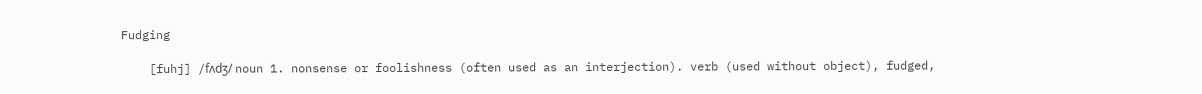Fudging

    [fuhj] /fʌdʒ/ noun 1. nonsense or foolishness (often used as an interjection). verb (used without object), fudged,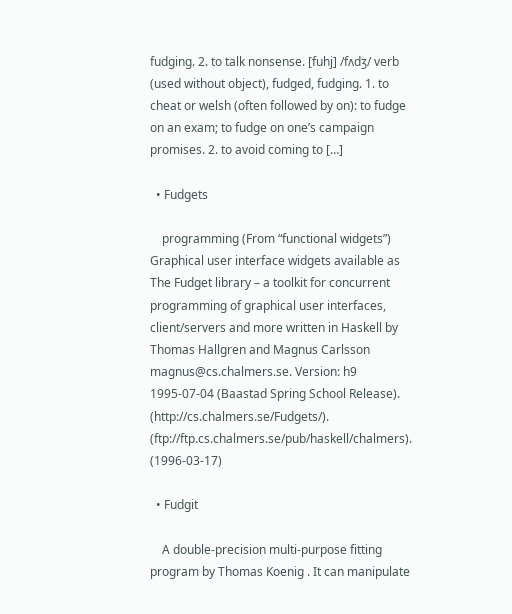fudging. 2. to talk nonsense. [fuhj] /fʌdʒ/ verb (used without object), fudged, fudging. 1. to cheat or welsh (often followed by on): to fudge on an exam; to fudge on one’s campaign promises. 2. to avoid coming to […]

  • Fudgets

    programming (From “functional widgets”) Graphical user interface widgets available as The Fudget library – a toolkit for concurrent programming of graphical user interfaces, client/servers and more written in Haskell by Thomas Hallgren and Magnus Carlsson magnus@cs.chalmers.se. Version: h9 1995-07-04 (Baastad Spring School Release). (http://cs.chalmers.se/Fudgets/). (ftp://ftp.cs.chalmers.se/pub/haskell/chalmers). (1996-03-17)

  • Fudgit

    A double-precision multi-purpose fitting program by Thomas Koenig . It can manipulate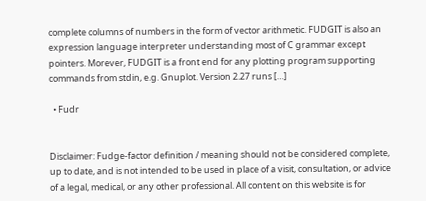complete columns of numbers in the form of vector arithmetic. FUDGIT is also an expression language interpreter understanding most of C grammar except pointers. Morever, FUDGIT is a front end for any plotting program supporting commands from stdin, e.g. Gnuplot. Version 2.27 runs […]

  • Fudr


Disclaimer: Fudge-factor definition / meaning should not be considered complete, up to date, and is not intended to be used in place of a visit, consultation, or advice of a legal, medical, or any other professional. All content on this website is for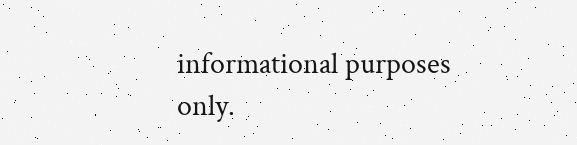informational purposes only.